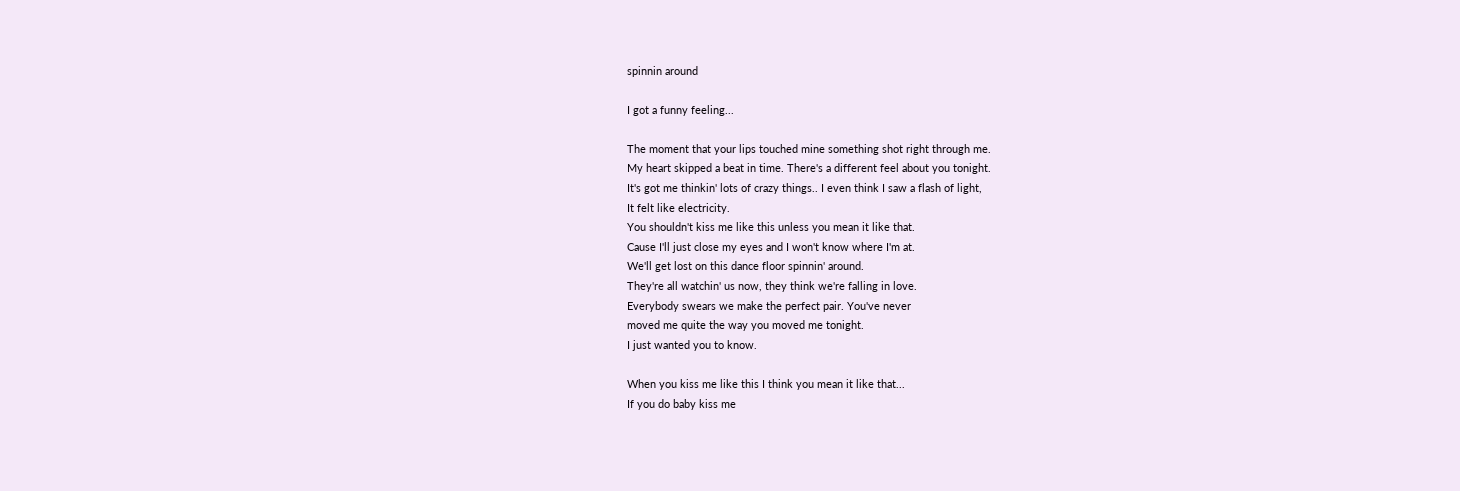spinnin around

I got a funny feeling...

The moment that your lips touched mine something shot right through me.
My heart skipped a beat in time. There's a different feel about you tonight.
It's got me thinkin' lots of crazy things.. I even think I saw a flash of light,
It felt like electricity.
You shouldn't kiss me like this unless you mean it like that.
Cause I'll just close my eyes and I won't know where I'm at.
We'll get lost on this dance floor spinnin' around.
They're all watchin' us now, they think we're falling in love.
Everybody swears we make the perfect pair. You've never
moved me quite the way you moved me tonight.
I just wanted you to know.

When you kiss me like this I think you mean it like that...
If you do baby kiss me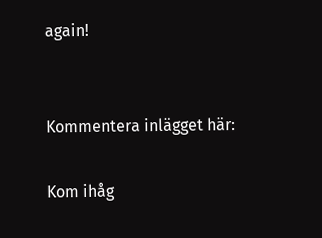again!


Kommentera inlägget här:

Kom ihåg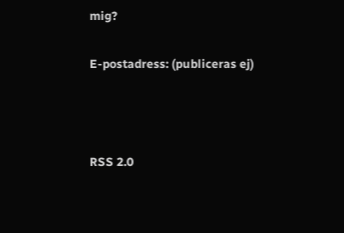mig?

E-postadress: (publiceras ej)



RSS 2.0